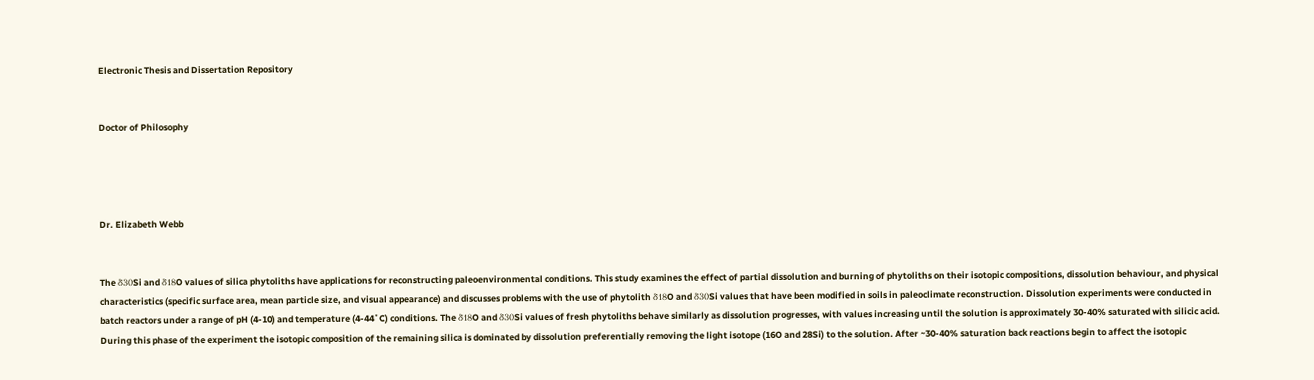Electronic Thesis and Dissertation Repository


Doctor of Philosophy




Dr. Elizabeth Webb


The δ30Si and δ18O values of silica phytoliths have applications for reconstructing paleoenvironmental conditions. This study examines the effect of partial dissolution and burning of phytoliths on their isotopic compositions, dissolution behaviour, and physical characteristics (specific surface area, mean particle size, and visual appearance) and discusses problems with the use of phytolith δ18O and δ30Si values that have been modified in soils in paleoclimate reconstruction. Dissolution experiments were conducted in batch reactors under a range of pH (4-10) and temperature (4-44˚C) conditions. The δ18O and δ30Si values of fresh phytoliths behave similarly as dissolution progresses, with values increasing until the solution is approximately 30-40% saturated with silicic acid. During this phase of the experiment the isotopic composition of the remaining silica is dominated by dissolution preferentially removing the light isotope (16O and 28Si) to the solution. After ~30-40% saturation back reactions begin to affect the isotopic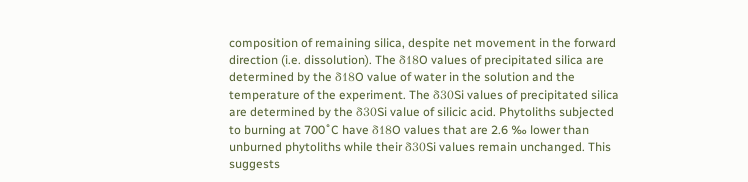composition of remaining silica, despite net movement in the forward direction (i.e. dissolution). The δ18O values of precipitated silica are determined by the δ18O value of water in the solution and the temperature of the experiment. The δ30Si values of precipitated silica are determined by the δ30Si value of silicic acid. Phytoliths subjected to burning at 700˚C have δ18O values that are 2.6 ‰ lower than unburned phytoliths while their δ30Si values remain unchanged. This suggests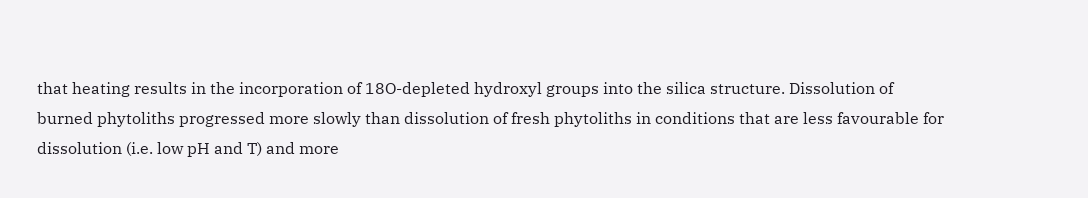that heating results in the incorporation of 18O-depleted hydroxyl groups into the silica structure. Dissolution of burned phytoliths progressed more slowly than dissolution of fresh phytoliths in conditions that are less favourable for dissolution (i.e. low pH and T) and more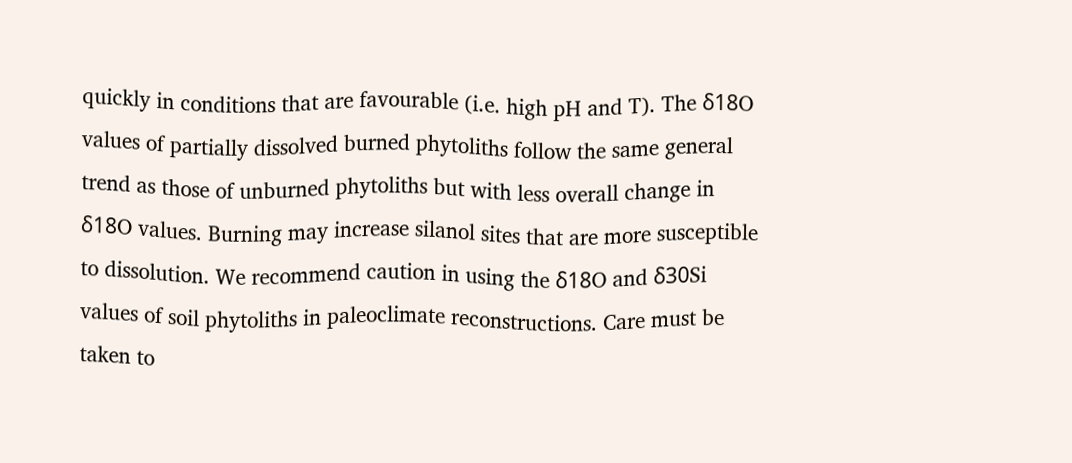quickly in conditions that are favourable (i.e. high pH and T). The δ18O values of partially dissolved burned phytoliths follow the same general trend as those of unburned phytoliths but with less overall change in δ18O values. Burning may increase silanol sites that are more susceptible to dissolution. We recommend caution in using the δ18O and δ30Si values of soil phytoliths in paleoclimate reconstructions. Care must be taken to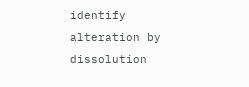identify alteration by dissolution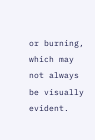or burning, which may not always be visually evident.